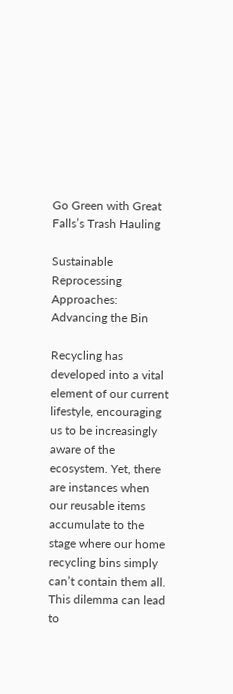Go Green with Great Falls’s Trash Hauling

Sustainable Reprocessing Approaches: Advancing the Bin

Recycling has developed into a vital element of our current lifestyle, encouraging us to be increasingly aware of the ecosystem. Yet, there are instances when our reusable items accumulate to the stage where our home recycling bins simply can’t contain them all. This dilemma can lead to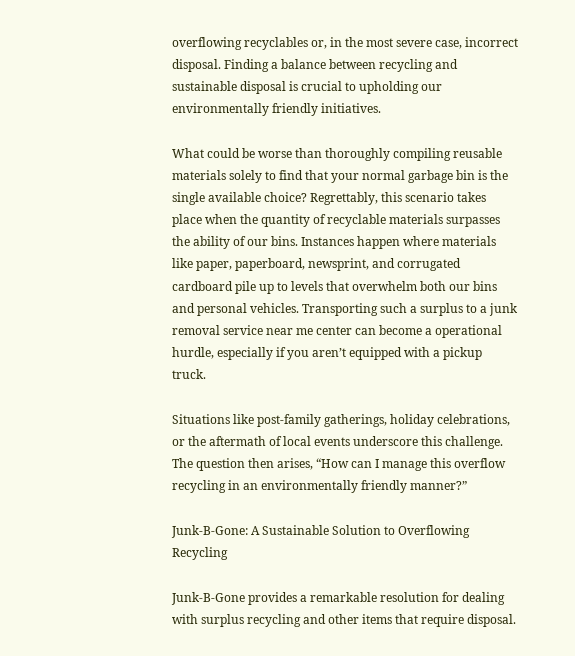overflowing recyclables or, in the most severe case, incorrect disposal. Finding a balance between recycling and sustainable disposal is crucial to upholding our environmentally friendly initiatives.

What could be worse than thoroughly compiling reusable materials solely to find that your normal garbage bin is the single available choice? Regrettably, this scenario takes place when the quantity of recyclable materials surpasses the ability of our bins. Instances happen where materials like paper, paperboard, newsprint, and corrugated cardboard pile up to levels that overwhelm both our bins and personal vehicles. Transporting such a surplus to a junk removal service near me center can become a operational hurdle, especially if you aren’t equipped with a pickup truck.

Situations like post-family gatherings, holiday celebrations, or the aftermath of local events underscore this challenge. The question then arises, “How can I manage this overflow recycling in an environmentally friendly manner?”

Junk-B-Gone: A Sustainable Solution to Overflowing Recycling

Junk-B-Gone provides a remarkable resolution for dealing with surplus recycling and other items that require disposal.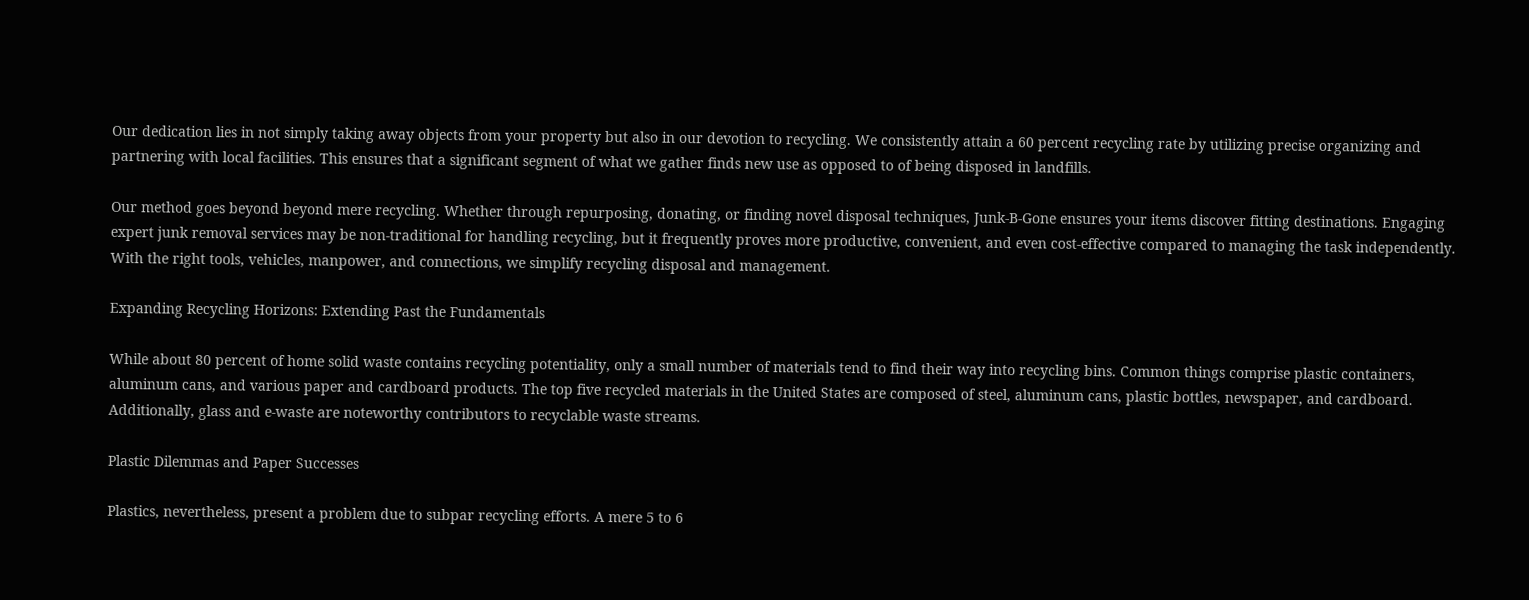Our dedication lies in not simply taking away objects from your property but also in our devotion to recycling. We consistently attain a 60 percent recycling rate by utilizing precise organizing and partnering with local facilities. This ensures that a significant segment of what we gather finds new use as opposed to of being disposed in landfills.

Our method goes beyond beyond mere recycling. Whether through repurposing, donating, or finding novel disposal techniques, Junk-B-Gone ensures your items discover fitting destinations. Engaging expert junk removal services may be non-traditional for handling recycling, but it frequently proves more productive, convenient, and even cost-effective compared to managing the task independently. With the right tools, vehicles, manpower, and connections, we simplify recycling disposal and management.

Expanding Recycling Horizons: Extending Past the Fundamentals

While about 80 percent of home solid waste contains recycling potentiality, only a small number of materials tend to find their way into recycling bins. Common things comprise plastic containers, aluminum cans, and various paper and cardboard products. The top five recycled materials in the United States are composed of steel, aluminum cans, plastic bottles, newspaper, and cardboard. Additionally, glass and e-waste are noteworthy contributors to recyclable waste streams.

Plastic Dilemmas and Paper Successes

Plastics, nevertheless, present a problem due to subpar recycling efforts. A mere 5 to 6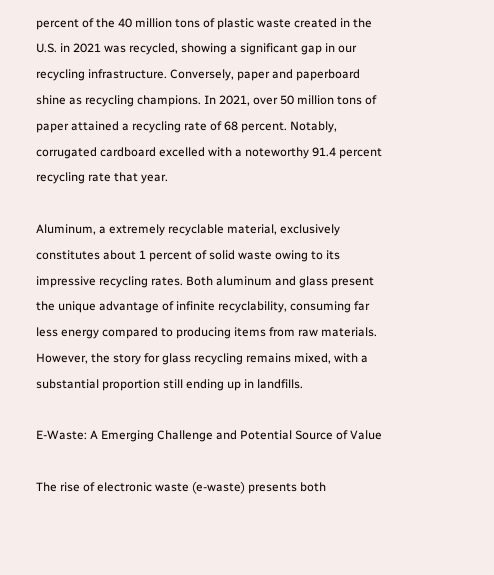percent of the 40 million tons of plastic waste created in the U.S. in 2021 was recycled, showing a significant gap in our recycling infrastructure. Conversely, paper and paperboard shine as recycling champions. In 2021, over 50 million tons of paper attained a recycling rate of 68 percent. Notably, corrugated cardboard excelled with a noteworthy 91.4 percent recycling rate that year.

Aluminum, a extremely recyclable material, exclusively constitutes about 1 percent of solid waste owing to its impressive recycling rates. Both aluminum and glass present the unique advantage of infinite recyclability, consuming far less energy compared to producing items from raw materials. However, the story for glass recycling remains mixed, with a substantial proportion still ending up in landfills.

E-Waste: A Emerging Challenge and Potential Source of Value

The rise of electronic waste (e-waste) presents both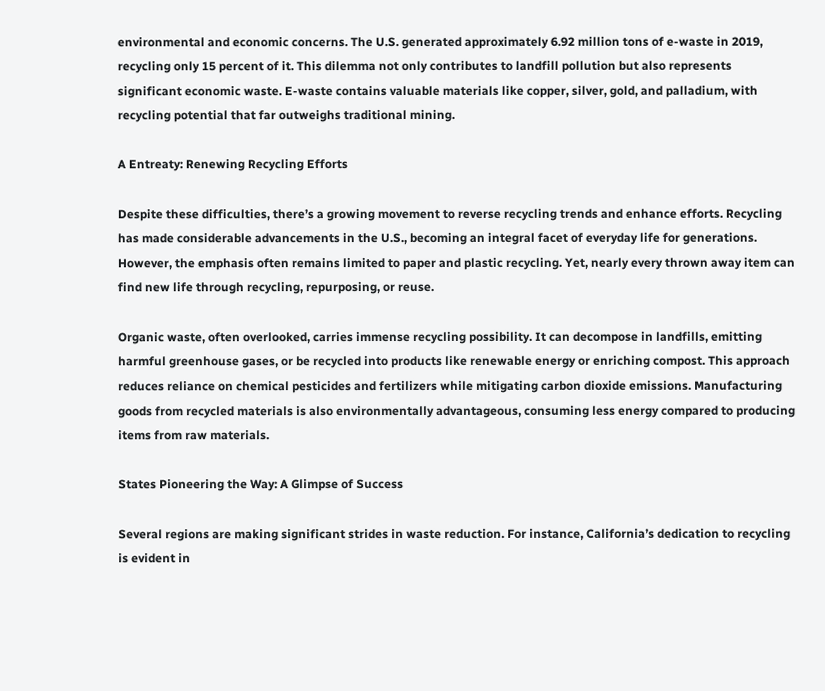environmental and economic concerns. The U.S. generated approximately 6.92 million tons of e-waste in 2019, recycling only 15 percent of it. This dilemma not only contributes to landfill pollution but also represents significant economic waste. E-waste contains valuable materials like copper, silver, gold, and palladium, with recycling potential that far outweighs traditional mining.

A Entreaty: Renewing Recycling Efforts

Despite these difficulties, there’s a growing movement to reverse recycling trends and enhance efforts. Recycling has made considerable advancements in the U.S., becoming an integral facet of everyday life for generations. However, the emphasis often remains limited to paper and plastic recycling. Yet, nearly every thrown away item can find new life through recycling, repurposing, or reuse.

Organic waste, often overlooked, carries immense recycling possibility. It can decompose in landfills, emitting harmful greenhouse gases, or be recycled into products like renewable energy or enriching compost. This approach reduces reliance on chemical pesticides and fertilizers while mitigating carbon dioxide emissions. Manufacturing goods from recycled materials is also environmentally advantageous, consuming less energy compared to producing items from raw materials.

States Pioneering the Way: A Glimpse of Success

Several regions are making significant strides in waste reduction. For instance, California’s dedication to recycling is evident in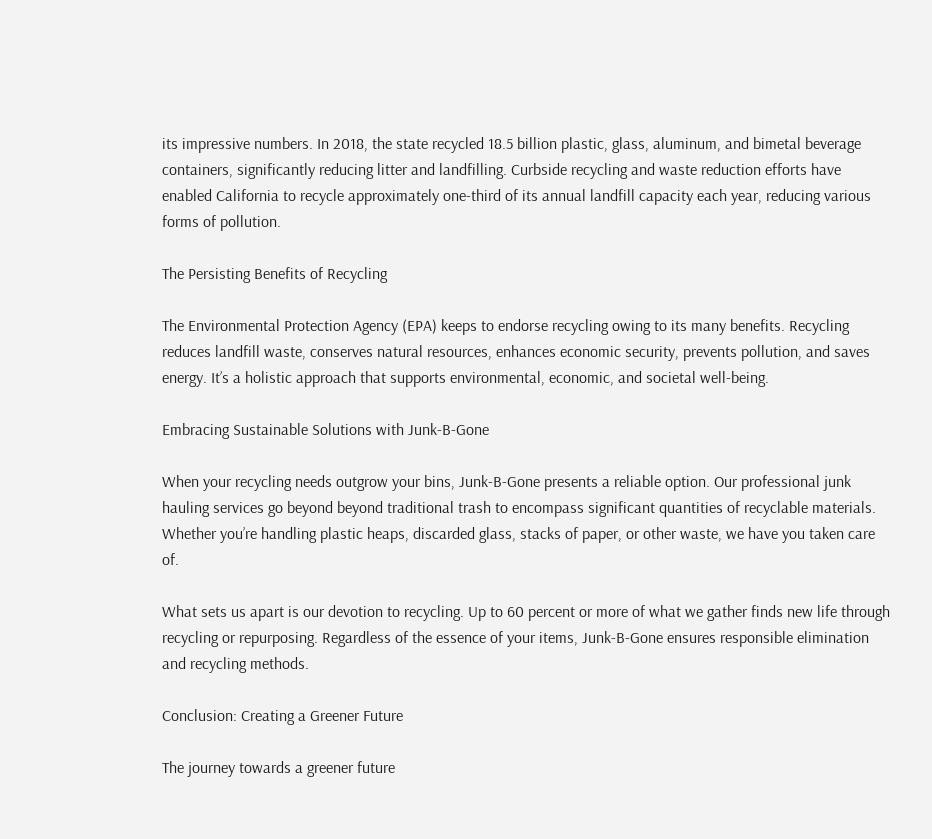its impressive numbers. In 2018, the state recycled 18.5 billion plastic, glass, aluminum, and bimetal beverage containers, significantly reducing litter and landfilling. Curbside recycling and waste reduction efforts have enabled California to recycle approximately one-third of its annual landfill capacity each year, reducing various forms of pollution.

The Persisting Benefits of Recycling

The Environmental Protection Agency (EPA) keeps to endorse recycling owing to its many benefits. Recycling reduces landfill waste, conserves natural resources, enhances economic security, prevents pollution, and saves energy. It’s a holistic approach that supports environmental, economic, and societal well-being.

Embracing Sustainable Solutions with Junk-B-Gone

When your recycling needs outgrow your bins, Junk-B-Gone presents a reliable option. Our professional junk hauling services go beyond beyond traditional trash to encompass significant quantities of recyclable materials. Whether you’re handling plastic heaps, discarded glass, stacks of paper, or other waste, we have you taken care of.

What sets us apart is our devotion to recycling. Up to 60 percent or more of what we gather finds new life through recycling or repurposing. Regardless of the essence of your items, Junk-B-Gone ensures responsible elimination and recycling methods.

Conclusion: Creating a Greener Future

The journey towards a greener future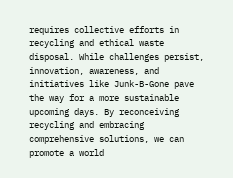requires collective efforts in recycling and ethical waste disposal. While challenges persist, innovation, awareness, and initiatives like Junk-B-Gone pave the way for a more sustainable upcoming days. By reconceiving recycling and embracing comprehensive solutions, we can promote a world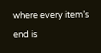where every item’s end is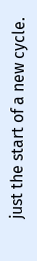just the start of a new cycle.